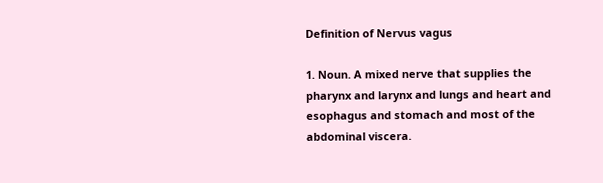Definition of Nervus vagus

1. Noun. A mixed nerve that supplies the pharynx and larynx and lungs and heart and esophagus and stomach and most of the abdominal viscera.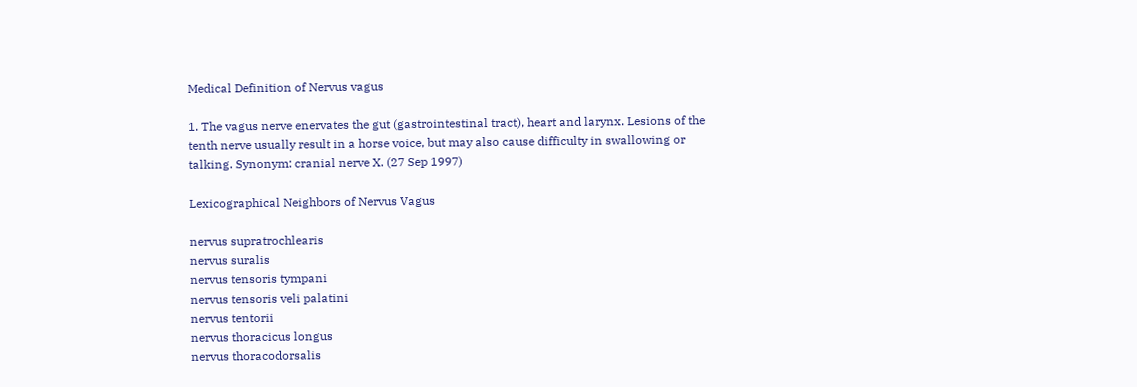Medical Definition of Nervus vagus

1. The vagus nerve enervates the gut (gastrointestinal tract), heart and larynx. Lesions of the tenth nerve usually result in a horse voice, but may also cause difficulty in swallowing or talking. Synonym: cranial nerve X. (27 Sep 1997)

Lexicographical Neighbors of Nervus Vagus

nervus supratrochlearis
nervus suralis
nervus tensoris tympani
nervus tensoris veli palatini
nervus tentorii
nervus thoracicus longus
nervus thoracodorsalis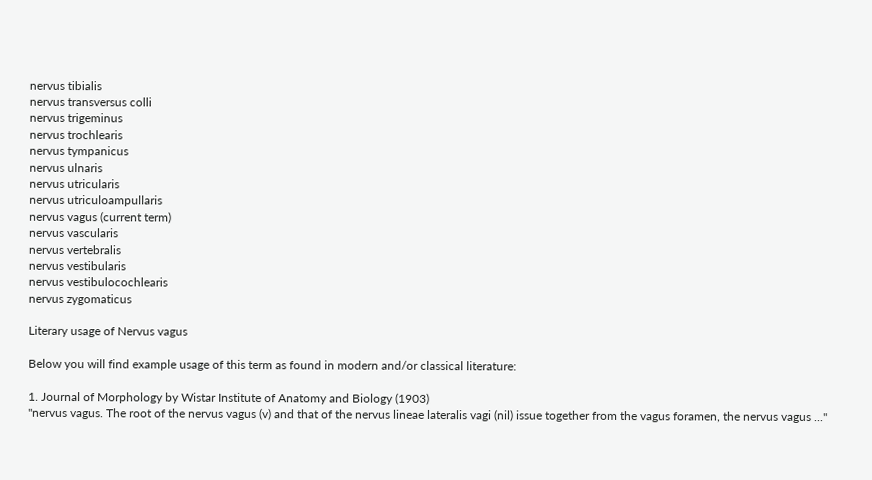nervus tibialis
nervus transversus colli
nervus trigeminus
nervus trochlearis
nervus tympanicus
nervus ulnaris
nervus utricularis
nervus utriculoampullaris
nervus vagus (current term)
nervus vascularis
nervus vertebralis
nervus vestibularis
nervus vestibulocochlearis
nervus zygomaticus

Literary usage of Nervus vagus

Below you will find example usage of this term as found in modern and/or classical literature:

1. Journal of Morphology by Wistar Institute of Anatomy and Biology (1903)
"nervus vagus. The root of the nervus vagus (v) and that of the nervus lineae lateralis vagi (nil) issue together from the vagus foramen, the nervus vagus ..."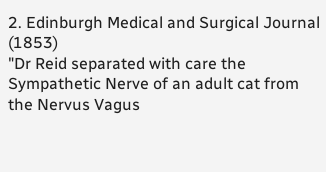2. Edinburgh Medical and Surgical Journal (1853)
"Dr Reid separated with care the Sympathetic Nerve of an adult cat from the Nervus Vagus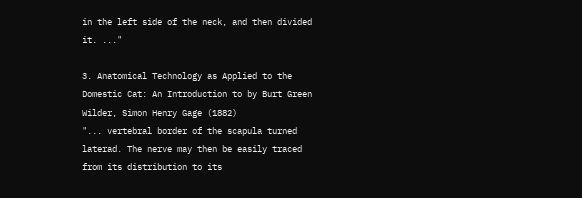in the left side of the neck, and then divided it. ..."

3. Anatomical Technology as Applied to the Domestic Cat: An Introduction to by Burt Green Wilder, Simon Henry Gage (1882)
"... vertebral border of the scapula turned laterad. The nerve may then be easily traced from its distribution to its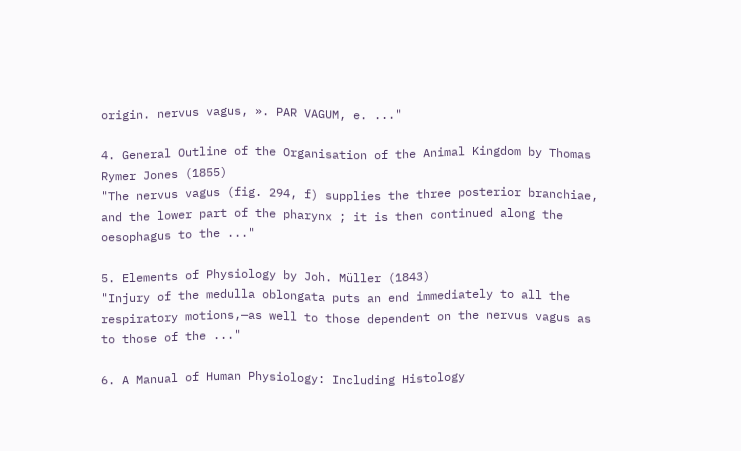origin. nervus vagus, ». PAR VAGUM, e. ..."

4. General Outline of the Organisation of the Animal Kingdom by Thomas Rymer Jones (1855)
"The nervus vagus (fig. 294, f) supplies the three posterior branchiae, and the lower part of the pharynx ; it is then continued along the oesophagus to the ..."

5. Elements of Physiology by Joh. Müller (1843)
"Injury of the medulla oblongata puts an end immediately to all the respiratory motions,—as well to those dependent on the nervus vagus as to those of the ..."

6. A Manual of Human Physiology: Including Histology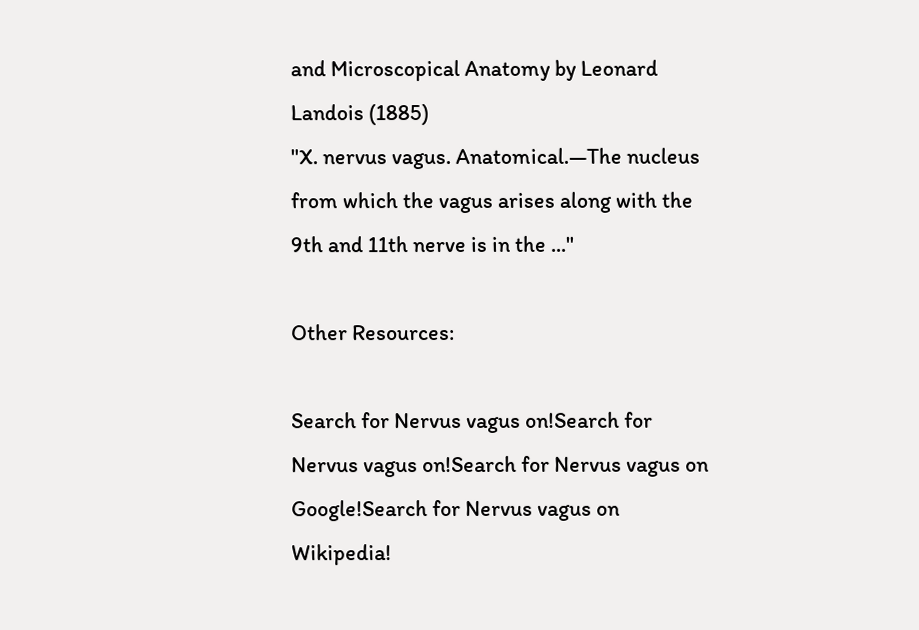and Microscopical Anatomy by Leonard Landois (1885)
"X. nervus vagus. Anatomical.—The nucleus from which the vagus arises along with the 9th and 11th nerve is in the ..."

Other Resources:

Search for Nervus vagus on!Search for Nervus vagus on!Search for Nervus vagus on Google!Search for Nervus vagus on Wikipedia!